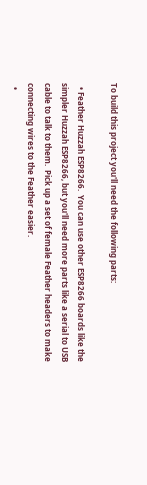To build this project you'll need the following parts:

  • Feather Huzzah ESP8266.  You can use other ESP8266 boards like the simpler Huzzah ESP8266, but you'll need more parts like a serial to USB cable to talk to them.  Pick up a set of female Feather headers to make connecting wires to the Feather easier.
  •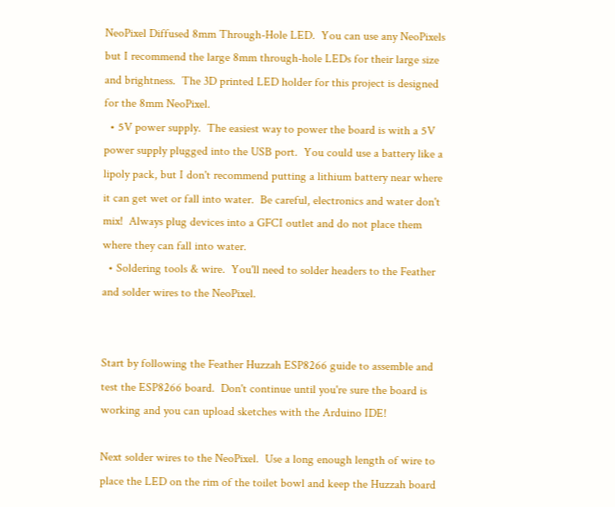NeoPixel Diffused 8mm Through-Hole LED.  You can use any NeoPixels but I recommend the large 8mm through-hole LEDs for their large size and brightness.  The 3D printed LED holder for this project is designed for the 8mm NeoPixel.
  • 5V power supply.  The easiest way to power the board is with a 5V power supply plugged into the USB port.  You could use a battery like a lipoly pack, but I don't recommend putting a lithium battery near where it can get wet or fall into water.  Be careful, electronics and water don't mix!  Always plug devices into a GFCI outlet and do not place them where they can fall into water.
  • Soldering tools & wire.  You'll need to solder headers to the Feather and solder wires to the NeoPixel.


Start by following the Feather Huzzah ESP8266 guide to assemble and test the ESP8266 board.  Don't continue until you're sure the board is working and you can upload sketches with the Arduino IDE!

Next solder wires to the NeoPixel.  Use a long enough length of wire to place the LED on the rim of the toilet bowl and keep the Huzzah board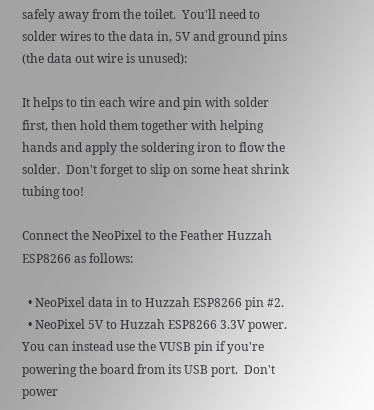safely away from the toilet.  You'll need to solder wires to the data in, 5V and ground pins (the data out wire is unused):

It helps to tin each wire and pin with solder first, then hold them together with helping hands and apply the soldering iron to flow the solder.  Don't forget to slip on some heat shrink tubing too!

Connect the NeoPixel to the Feather Huzzah ESP8266 as follows:

  • NeoPixel data in to Huzzah ESP8266 pin #2.
  • NeoPixel 5V to Huzzah ESP8266 3.3V power.  You can instead use the VUSB pin if you're powering the board from its USB port.  Don't power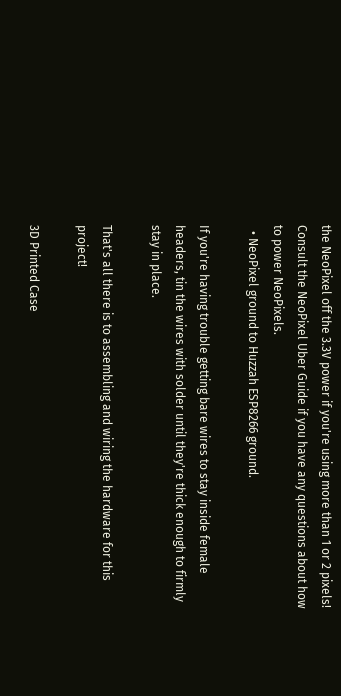the NeoPixel off the 3.3V power if you're using more than 1 or 2 pixels!  Consult the NeoPixel Uber Guide if you have any questions about how to power NeoPixels.
  • NeoPixel ground to Huzzah ESP8266 ground.

If you're having trouble getting bare wires to stay inside female headers, tin the wires with solder until they're thick enough to firmly stay in place.

That's all there is to assembling and wiring the hardware for this project!

3D Printed Case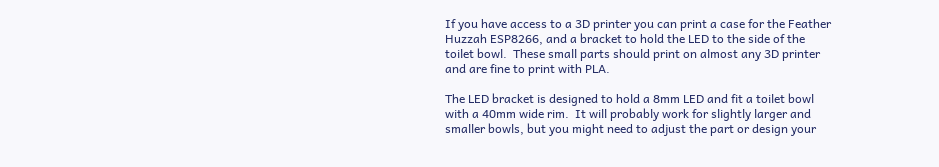If you have access to a 3D printer you can print a case for the Feather Huzzah ESP8266, and a bracket to hold the LED to the side of the toilet bowl.  These small parts should print on almost any 3D printer and are fine to print with PLA.

The LED bracket is designed to hold a 8mm LED and fit a toilet bowl with a 40mm wide rim.  It will probably work for slightly larger and smaller bowls, but you might need to adjust the part or design your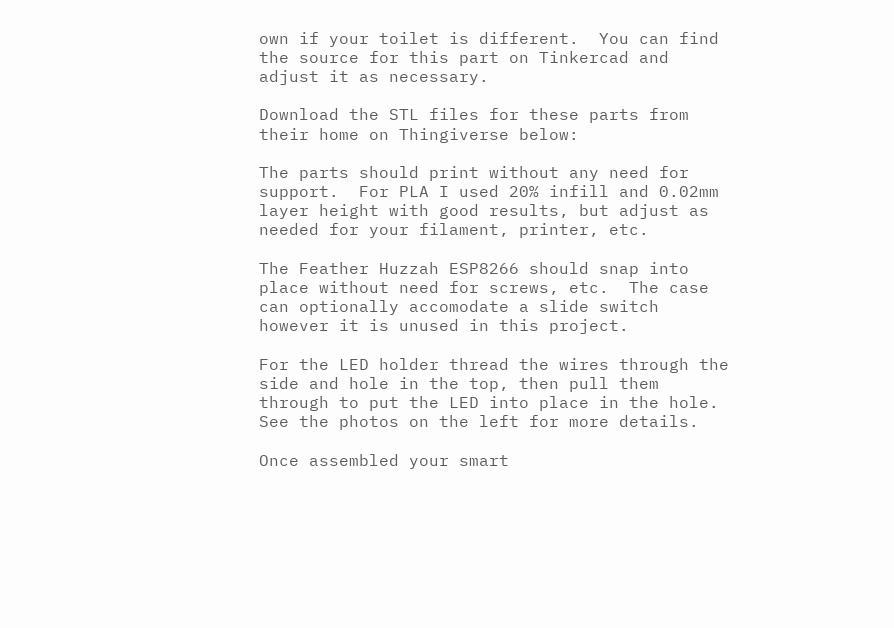own if your toilet is different.  You can find the source for this part on Tinkercad and adjust it as necessary.

Download the STL files for these parts from their home on Thingiverse below:

The parts should print without any need for support.  For PLA I used 20% infill and 0.02mm layer height with good results, but adjust as needed for your filament, printer, etc.

The Feather Huzzah ESP8266 should snap into place without need for screws, etc.  The case can optionally accomodate a slide switch however it is unused in this project.

For the LED holder thread the wires through the side and hole in the top, then pull them through to put the LED into place in the hole.  See the photos on the left for more details.

Once assembled your smart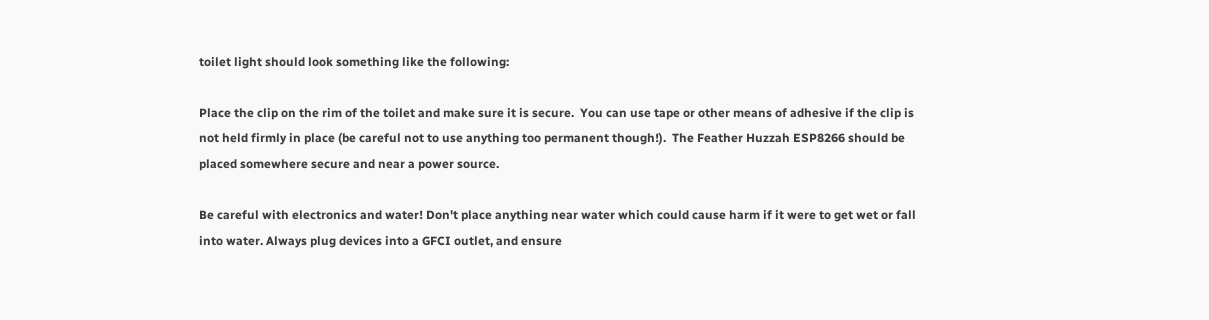toilet light should look something like the following:

Place the clip on the rim of the toilet and make sure it is secure.  You can use tape or other means of adhesive if the clip is not held firmly in place (be careful not to use anything too permanent though!).  The Feather Huzzah ESP8266 should be placed somewhere secure and near a power source.

Be careful with electronics and water! Don't place anything near water which could cause harm if it were to get wet or fall into water. Always plug devices into a GFCI outlet, and ensure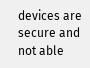devices are secure and not able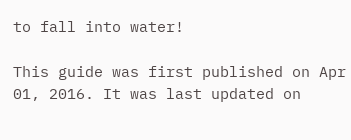to fall into water!

This guide was first published on Apr 01, 2016. It was last updated on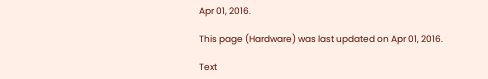Apr 01, 2016.

This page (Hardware) was last updated on Apr 01, 2016.

Text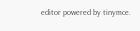editor powered by tinymce.